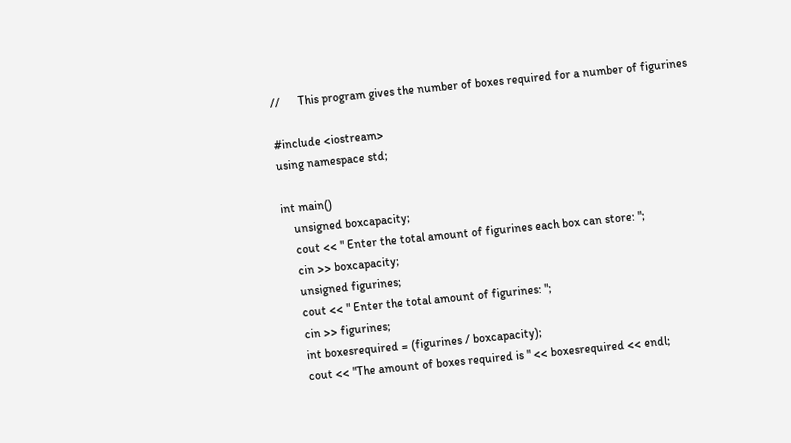//      This program gives the number of boxes required for a number of figurines

#include <iostream>
using namespace std;

int main()
    unsigned boxcapacity;
    cout << " Enter the total amount of figurines each box can store: ";
    cin >> boxcapacity;
    unsigned figurines;
    cout << " Enter the total amount of figurines: ";
    cin >> figurines;
    int boxesrequired = (figurines / boxcapacity);
    cout << "The amount of boxes required is " << boxesrequired << endl;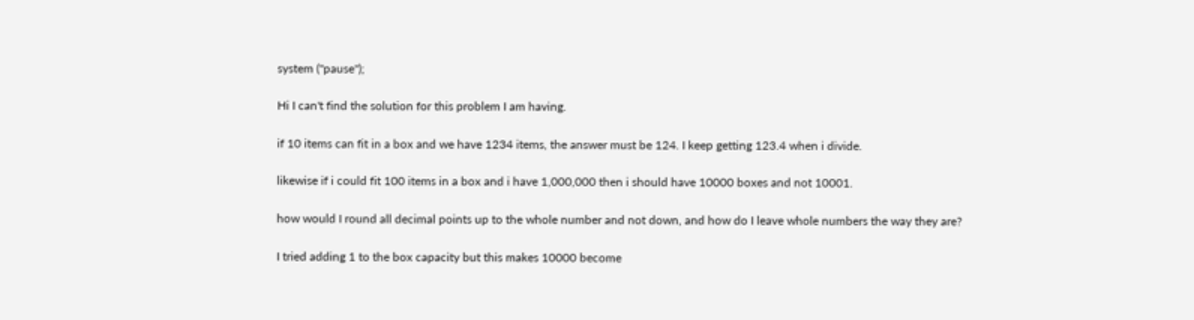system ("pause");

Hi I can't find the solution for this problem I am having.

if 10 items can fit in a box and we have 1234 items, the answer must be 124. I keep getting 123.4 when i divide.

likewise if i could fit 100 items in a box and i have 1,000,000 then i should have 10000 boxes and not 10001.

how would I round all decimal points up to the whole number and not down, and how do I leave whole numbers the way they are?

I tried adding 1 to the box capacity but this makes 10000 become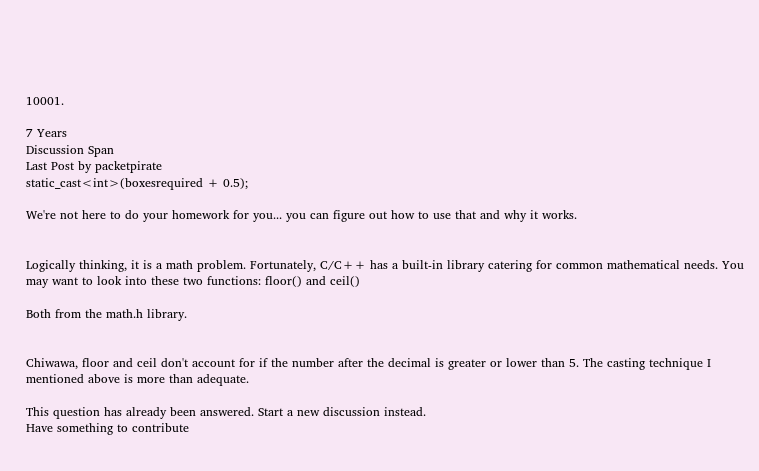10001.

7 Years
Discussion Span
Last Post by packetpirate
static_cast<int>(boxesrequired + 0.5);

We're not here to do your homework for you... you can figure out how to use that and why it works.


Logically thinking, it is a math problem. Fortunately, C/C++ has a built-in library catering for common mathematical needs. You may want to look into these two functions: floor() and ceil()

Both from the math.h library.


Chiwawa, floor and ceil don't account for if the number after the decimal is greater or lower than 5. The casting technique I mentioned above is more than adequate.

This question has already been answered. Start a new discussion instead.
Have something to contribute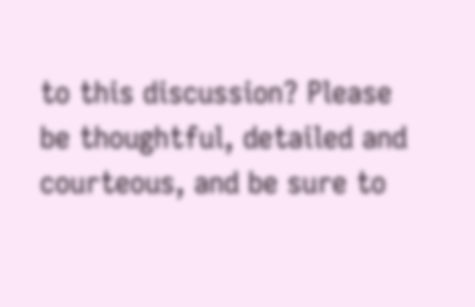to this discussion? Please be thoughtful, detailed and courteous, and be sure to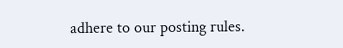adhere to our posting rules.